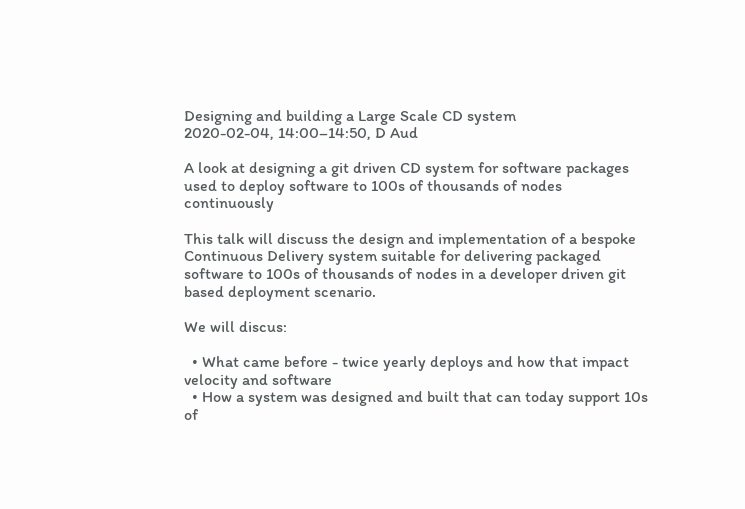Designing and building a Large Scale CD system
2020-02-04, 14:00–14:50, D Aud

A look at designing a git driven CD system for software packages used to deploy software to 100s of thousands of nodes continuously

This talk will discuss the design and implementation of a bespoke Continuous Delivery system suitable for delivering packaged software to 100s of thousands of nodes in a developer driven git based deployment scenario.

We will discus:

  • What came before - twice yearly deploys and how that impact velocity and software
  • How a system was designed and built that can today support 10s of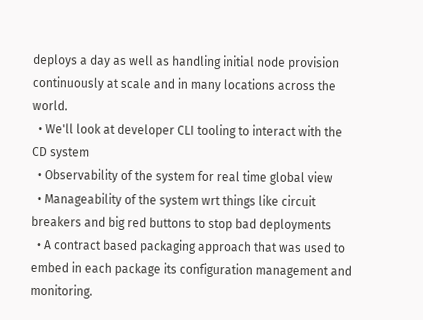deploys a day as well as handling initial node provision continuously at scale and in many locations across the world.
  • We'll look at developer CLI tooling to interact with the CD system
  • Observability of the system for real time global view
  • Manageability of the system wrt things like circuit breakers and big red buttons to stop bad deployments
  • A contract based packaging approach that was used to embed in each package its configuration management and monitoring.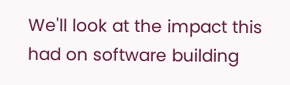We'll look at the impact this had on software building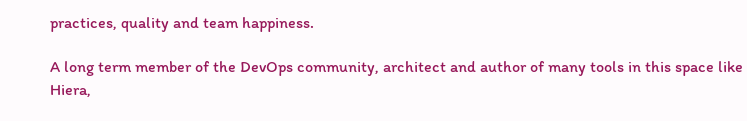practices, quality and team happiness.

A long term member of the DevOps community, architect and author of many tools in this space like Hiera,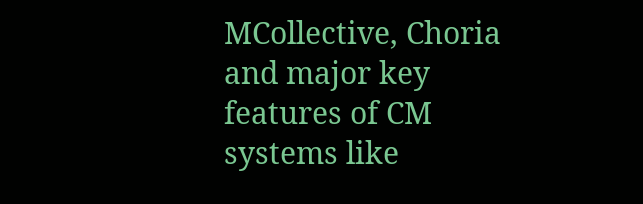MCollective, Choria and major key features of CM systems like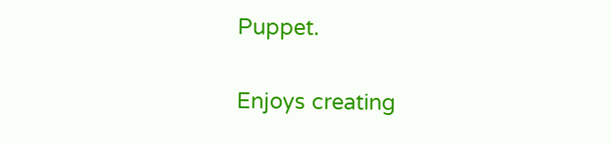Puppet.

Enjoys creating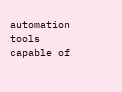automation tools capable of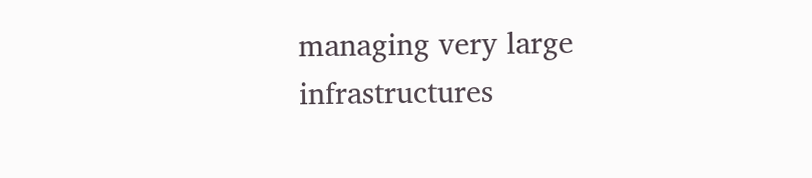managing very large infrastructures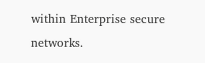within Enterprise secure networks.